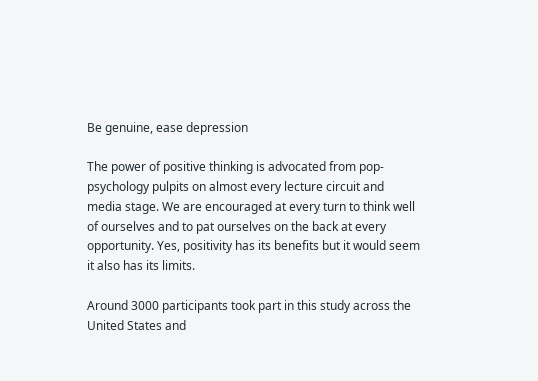Be genuine, ease depression

The power of positive thinking is advocated from pop-psychology pulpits on almost every lecture circuit and media stage. We are encouraged at every turn to think well of ourselves and to pat ourselves on the back at every opportunity. Yes, positivity has its benefits but it would seem it also has its limits.

Around 3000 participants took part in this study across the United States and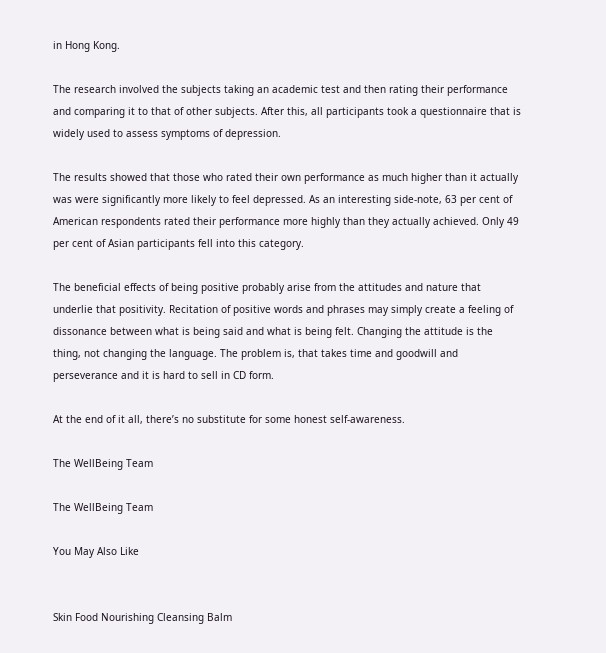in Hong Kong.

The research involved the subjects taking an academic test and then rating their performance and comparing it to that of other subjects. After this, all participants took a questionnaire that is widely used to assess symptoms of depression.

The results showed that those who rated their own performance as much higher than it actually was were significantly more likely to feel depressed. As an interesting side-note, 63 per cent of American respondents rated their performance more highly than they actually achieved. Only 49 per cent of Asian participants fell into this category.

The beneficial effects of being positive probably arise from the attitudes and nature that underlie that positivity. Recitation of positive words and phrases may simply create a feeling of dissonance between what is being said and what is being felt. Changing the attitude is the thing, not changing the language. The problem is, that takes time and goodwill and perseverance and it is hard to sell in CD form.

At the end of it all, there’s no substitute for some honest self-awareness.

The WellBeing Team

The WellBeing Team

You May Also Like


Skin Food Nourishing Cleansing Balm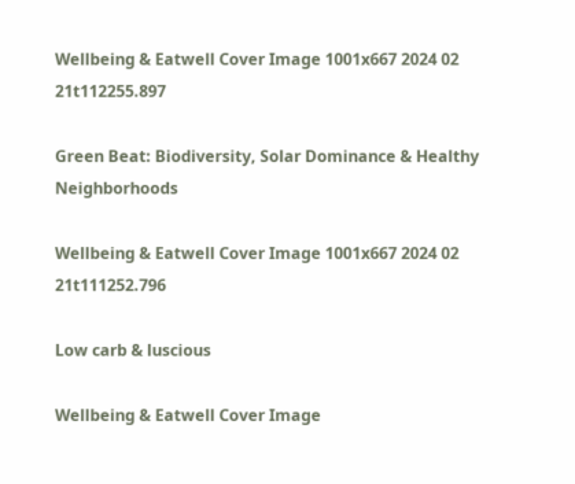Wellbeing & Eatwell Cover Image 1001x667 2024 02 21t112255.897

Green Beat: Biodiversity, Solar Dominance & Healthy Neighborhoods

Wellbeing & Eatwell Cover Image 1001x667 2024 02 21t111252.796

Low carb & luscious

Wellbeing & Eatwell Cover Image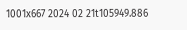1001x667 2024 02 21t105949.886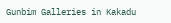Gunbim Galleries in Kakadu